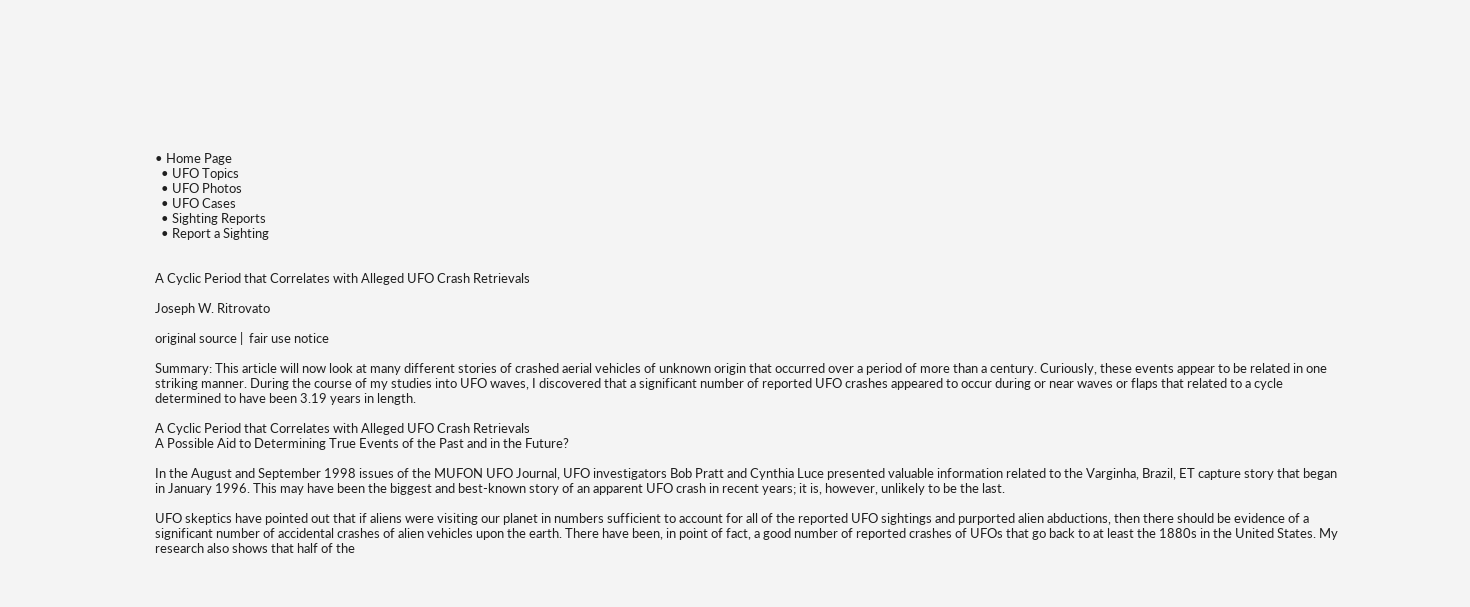• Home Page
  • UFO Topics
  • UFO Photos
  • UFO Cases
  • Sighting Reports
  • Report a Sighting


A Cyclic Period that Correlates with Alleged UFO Crash Retrievals

Joseph W. Ritrovato

original source |  fair use notice

Summary: This article will now look at many different stories of crashed aerial vehicles of unknown origin that occurred over a period of more than a century. Curiously, these events appear to be related in one striking manner. During the course of my studies into UFO waves, I discovered that a significant number of reported UFO crashes appeared to occur during or near waves or flaps that related to a cycle determined to have been 3.19 years in length.

A Cyclic Period that Correlates with Alleged UFO Crash Retrievals
A Possible Aid to Determining True Events of the Past and in the Future?

In the August and September 1998 issues of the MUFON UFO Journal, UFO investigators Bob Pratt and Cynthia Luce presented valuable information related to the Varginha, Brazil, ET capture story that began in January 1996. This may have been the biggest and best-known story of an apparent UFO crash in recent years; it is, however, unlikely to be the last.

UFO skeptics have pointed out that if aliens were visiting our planet in numbers sufficient to account for all of the reported UFO sightings and purported alien abductions, then there should be evidence of a significant number of accidental crashes of alien vehicles upon the earth. There have been, in point of fact, a good number of reported crashes of UFOs that go back to at least the 1880s in the United States. My research also shows that half of the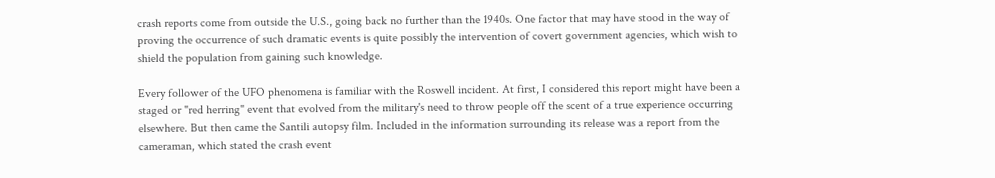crash reports come from outside the U.S., going back no further than the 1940s. One factor that may have stood in the way of proving the occurrence of such dramatic events is quite possibly the intervention of covert government agencies, which wish to shield the population from gaining such knowledge.

Every follower of the UFO phenomena is familiar with the Roswell incident. At first, I considered this report might have been a staged or "red herring" event that evolved from the military's need to throw people off the scent of a true experience occurring elsewhere. But then came the Santili autopsy film. Included in the information surrounding its release was a report from the cameraman, which stated the crash event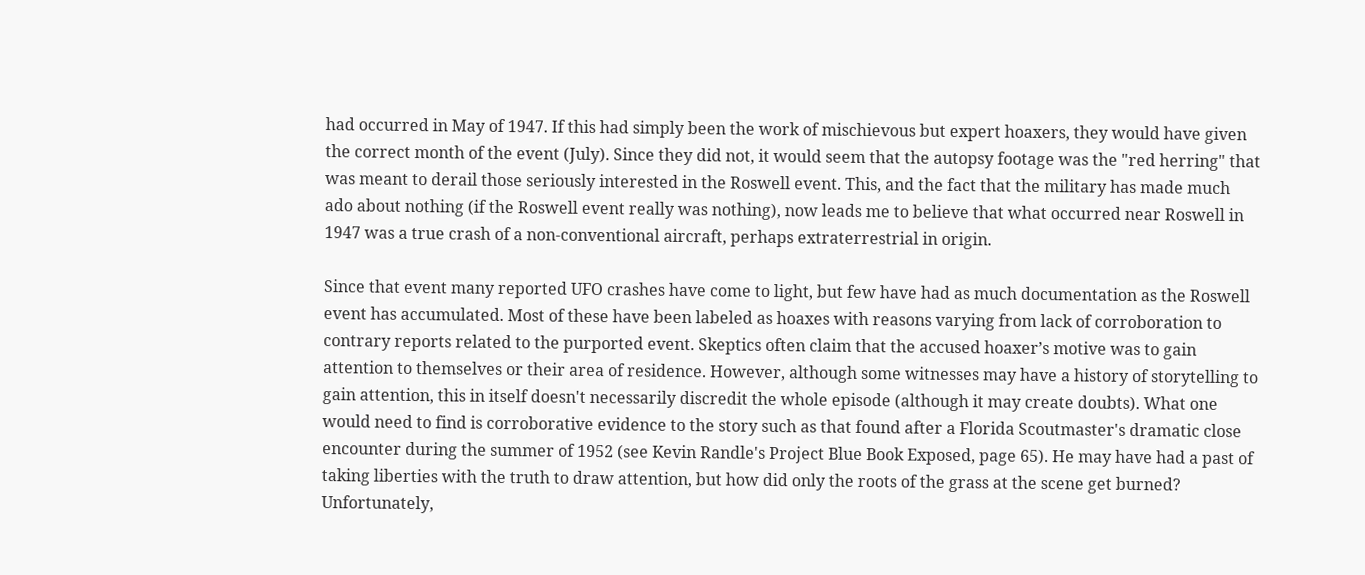had occurred in May of 1947. If this had simply been the work of mischievous but expert hoaxers, they would have given the correct month of the event (July). Since they did not, it would seem that the autopsy footage was the "red herring" that was meant to derail those seriously interested in the Roswell event. This, and the fact that the military has made much ado about nothing (if the Roswell event really was nothing), now leads me to believe that what occurred near Roswell in 1947 was a true crash of a non-conventional aircraft, perhaps extraterrestrial in origin.

Since that event many reported UFO crashes have come to light, but few have had as much documentation as the Roswell event has accumulated. Most of these have been labeled as hoaxes with reasons varying from lack of corroboration to contrary reports related to the purported event. Skeptics often claim that the accused hoaxer’s motive was to gain attention to themselves or their area of residence. However, although some witnesses may have a history of storytelling to gain attention, this in itself doesn't necessarily discredit the whole episode (although it may create doubts). What one would need to find is corroborative evidence to the story such as that found after a Florida Scoutmaster's dramatic close encounter during the summer of 1952 (see Kevin Randle's Project Blue Book Exposed, page 65). He may have had a past of taking liberties with the truth to draw attention, but how did only the roots of the grass at the scene get burned? Unfortunately,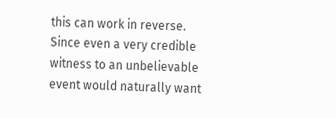this can work in reverse. Since even a very credible witness to an unbelievable event would naturally want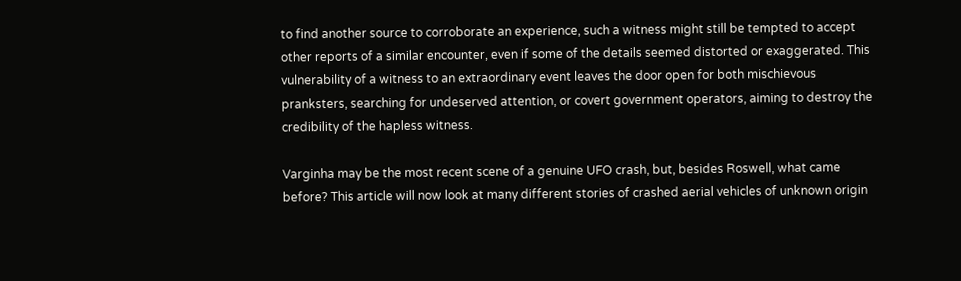to find another source to corroborate an experience, such a witness might still be tempted to accept other reports of a similar encounter, even if some of the details seemed distorted or exaggerated. This vulnerability of a witness to an extraordinary event leaves the door open for both mischievous pranksters, searching for undeserved attention, or covert government operators, aiming to destroy the credibility of the hapless witness.

Varginha may be the most recent scene of a genuine UFO crash, but, besides Roswell, what came before? This article will now look at many different stories of crashed aerial vehicles of unknown origin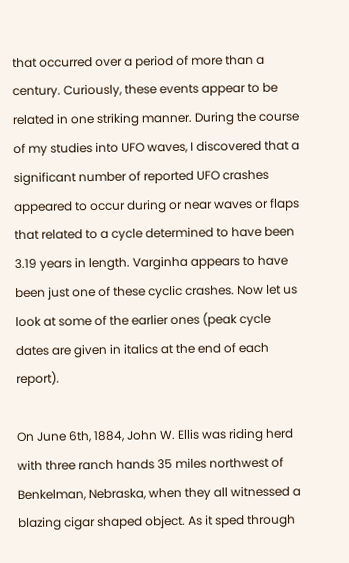that occurred over a period of more than a century. Curiously, these events appear to be related in one striking manner. During the course of my studies into UFO waves, I discovered that a significant number of reported UFO crashes appeared to occur during or near waves or flaps that related to a cycle determined to have been 3.19 years in length. Varginha appears to have been just one of these cyclic crashes. Now let us look at some of the earlier ones (peak cycle dates are given in italics at the end of each report).

On June 6th, 1884, John W. Ellis was riding herd with three ranch hands 35 miles northwest of Benkelman, Nebraska, when they all witnessed a blazing cigar shaped object. As it sped through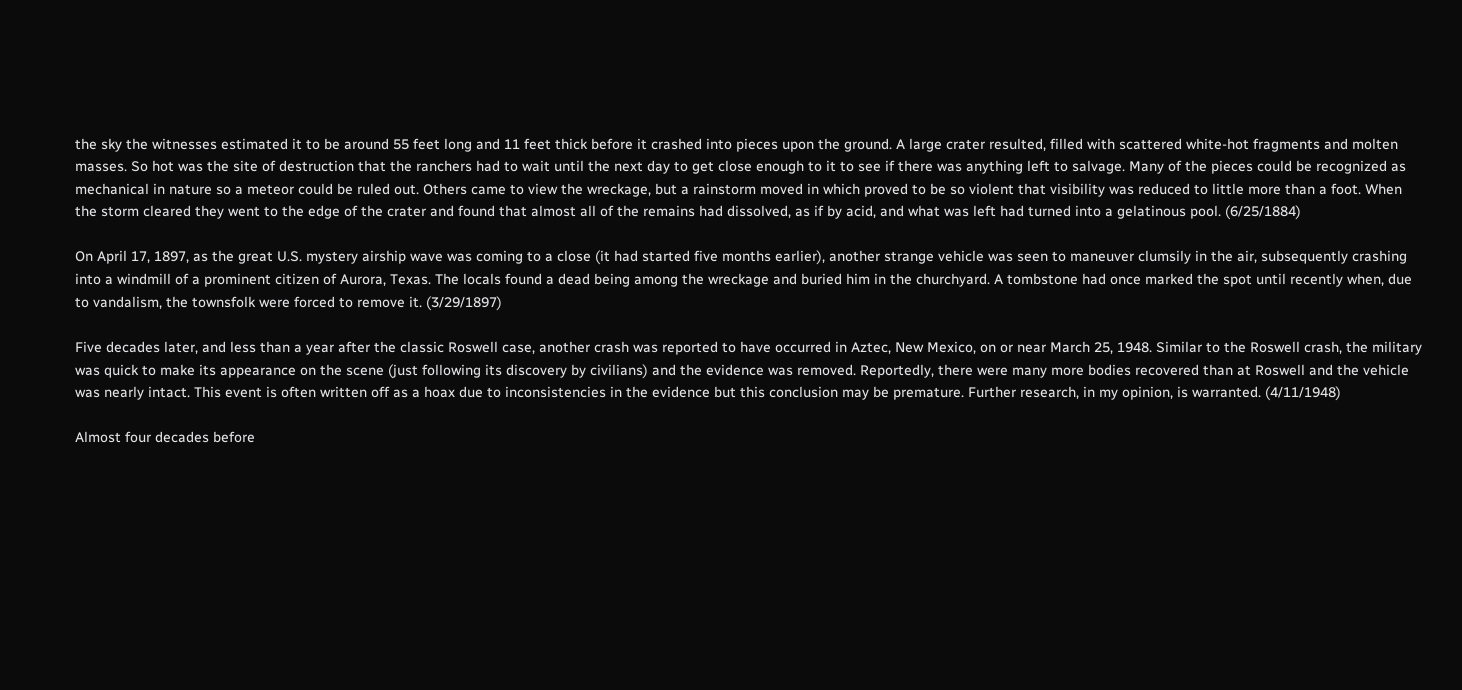the sky the witnesses estimated it to be around 55 feet long and 11 feet thick before it crashed into pieces upon the ground. A large crater resulted, filled with scattered white-hot fragments and molten masses. So hot was the site of destruction that the ranchers had to wait until the next day to get close enough to it to see if there was anything left to salvage. Many of the pieces could be recognized as mechanical in nature so a meteor could be ruled out. Others came to view the wreckage, but a rainstorm moved in which proved to be so violent that visibility was reduced to little more than a foot. When the storm cleared they went to the edge of the crater and found that almost all of the remains had dissolved, as if by acid, and what was left had turned into a gelatinous pool. (6/25/1884)

On April 17, 1897, as the great U.S. mystery airship wave was coming to a close (it had started five months earlier), another strange vehicle was seen to maneuver clumsily in the air, subsequently crashing into a windmill of a prominent citizen of Aurora, Texas. The locals found a dead being among the wreckage and buried him in the churchyard. A tombstone had once marked the spot until recently when, due to vandalism, the townsfolk were forced to remove it. (3/29/1897)

Five decades later, and less than a year after the classic Roswell case, another crash was reported to have occurred in Aztec, New Mexico, on or near March 25, 1948. Similar to the Roswell crash, the military was quick to make its appearance on the scene (just following its discovery by civilians) and the evidence was removed. Reportedly, there were many more bodies recovered than at Roswell and the vehicle was nearly intact. This event is often written off as a hoax due to inconsistencies in the evidence but this conclusion may be premature. Further research, in my opinion, is warranted. (4/11/1948)

Almost four decades before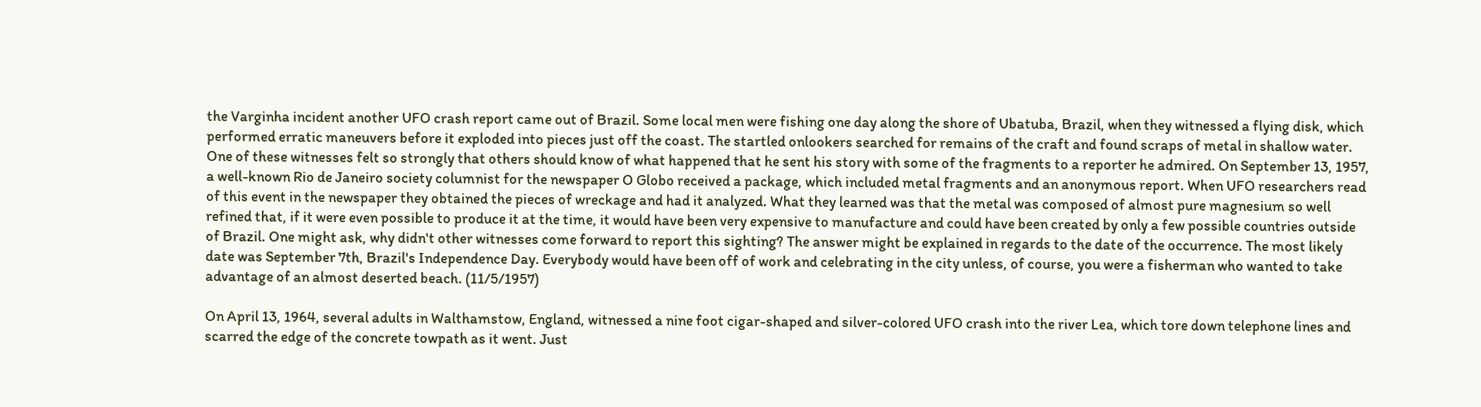the Varginha incident another UFO crash report came out of Brazil. Some local men were fishing one day along the shore of Ubatuba, Brazil, when they witnessed a flying disk, which performed erratic maneuvers before it exploded into pieces just off the coast. The startled onlookers searched for remains of the craft and found scraps of metal in shallow water. One of these witnesses felt so strongly that others should know of what happened that he sent his story with some of the fragments to a reporter he admired. On September 13, 1957, a well-known Rio de Janeiro society columnist for the newspaper O Globo received a package, which included metal fragments and an anonymous report. When UFO researchers read of this event in the newspaper they obtained the pieces of wreckage and had it analyzed. What they learned was that the metal was composed of almost pure magnesium so well refined that, if it were even possible to produce it at the time, it would have been very expensive to manufacture and could have been created by only a few possible countries outside of Brazil. One might ask, why didn't other witnesses come forward to report this sighting? The answer might be explained in regards to the date of the occurrence. The most likely date was September 7th, Brazil's Independence Day. Everybody would have been off of work and celebrating in the city unless, of course, you were a fisherman who wanted to take advantage of an almost deserted beach. (11/5/1957)

On April 13, 1964, several adults in Walthamstow, England, witnessed a nine foot cigar-shaped and silver-colored UFO crash into the river Lea, which tore down telephone lines and scarred the edge of the concrete towpath as it went. Just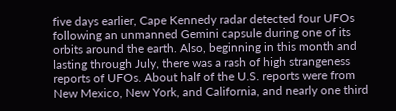five days earlier, Cape Kennedy radar detected four UFOs following an unmanned Gemini capsule during one of its orbits around the earth. Also, beginning in this month and lasting through July, there was a rash of high strangeness reports of UFOs. About half of the U.S. reports were from New Mexico, New York, and California, and nearly one third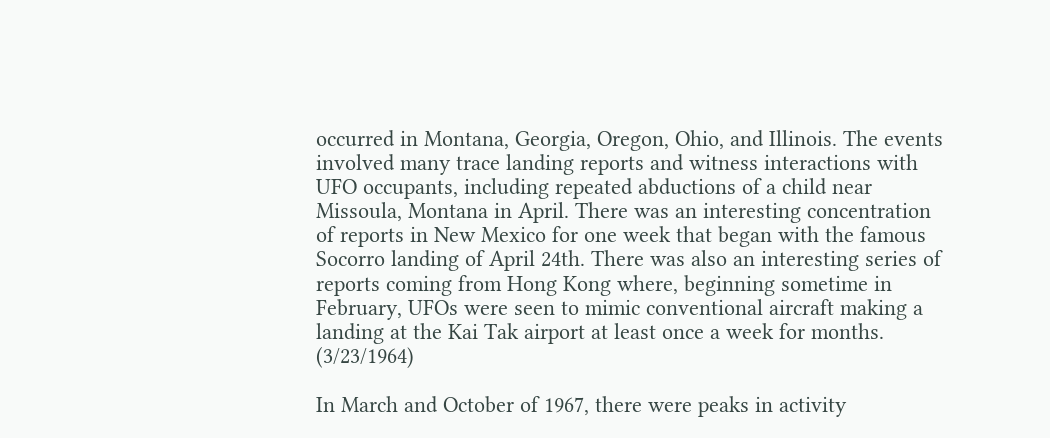occurred in Montana, Georgia, Oregon, Ohio, and Illinois. The events involved many trace landing reports and witness interactions with UFO occupants, including repeated abductions of a child near Missoula, Montana in April. There was an interesting concentration of reports in New Mexico for one week that began with the famous Socorro landing of April 24th. There was also an interesting series of reports coming from Hong Kong where, beginning sometime in February, UFOs were seen to mimic conventional aircraft making a landing at the Kai Tak airport at least once a week for months. (3/23/1964)

In March and October of 1967, there were peaks in activity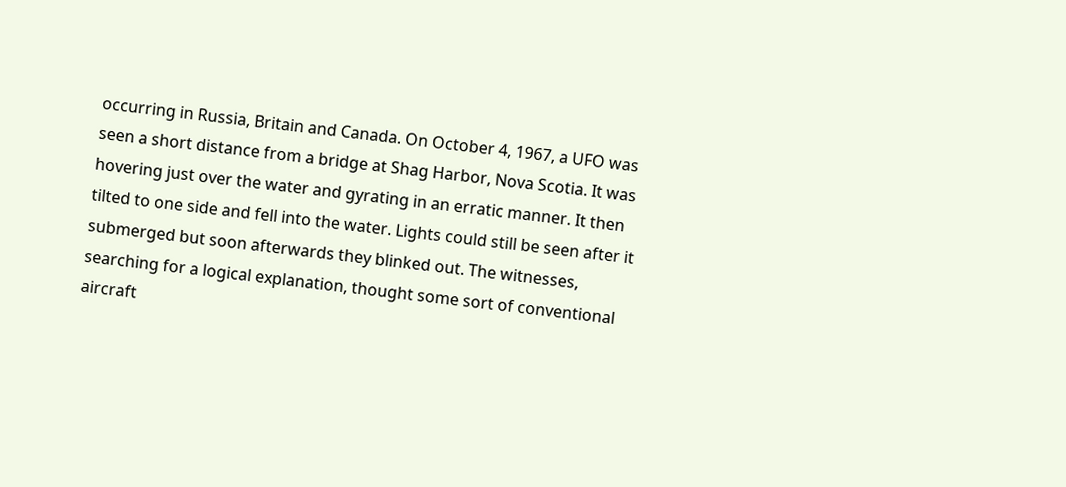occurring in Russia, Britain and Canada. On October 4, 1967, a UFO was seen a short distance from a bridge at Shag Harbor, Nova Scotia. It was hovering just over the water and gyrating in an erratic manner. It then tilted to one side and fell into the water. Lights could still be seen after it submerged but soon afterwards they blinked out. The witnesses, searching for a logical explanation, thought some sort of conventional aircraft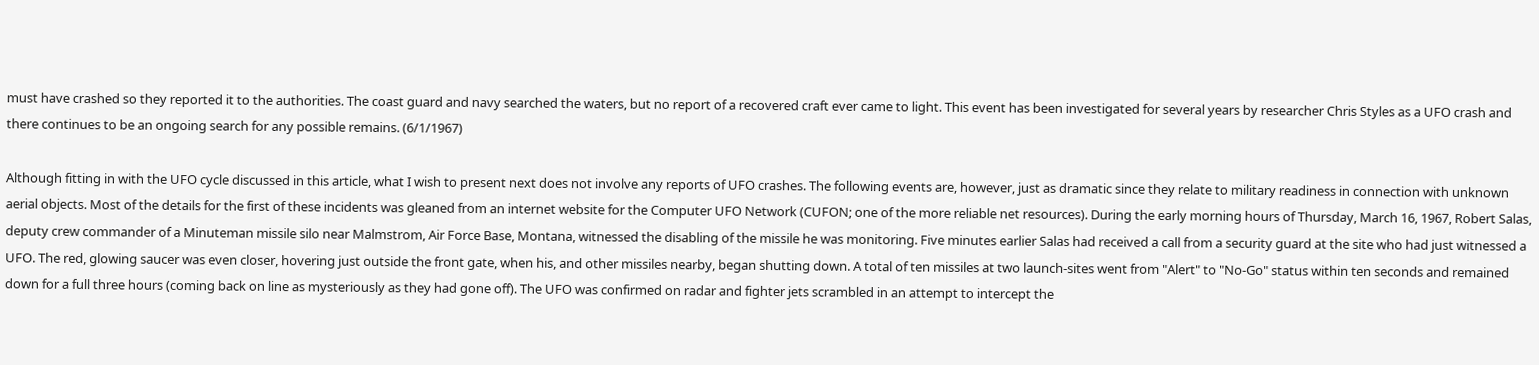must have crashed so they reported it to the authorities. The coast guard and navy searched the waters, but no report of a recovered craft ever came to light. This event has been investigated for several years by researcher Chris Styles as a UFO crash and there continues to be an ongoing search for any possible remains. (6/1/1967)

Although fitting in with the UFO cycle discussed in this article, what I wish to present next does not involve any reports of UFO crashes. The following events are, however, just as dramatic since they relate to military readiness in connection with unknown aerial objects. Most of the details for the first of these incidents was gleaned from an internet website for the Computer UFO Network (CUFON; one of the more reliable net resources). During the early morning hours of Thursday, March 16, 1967, Robert Salas, deputy crew commander of a Minuteman missile silo near Malmstrom, Air Force Base, Montana, witnessed the disabling of the missile he was monitoring. Five minutes earlier Salas had received a call from a security guard at the site who had just witnessed a UFO. The red, glowing saucer was even closer, hovering just outside the front gate, when his, and other missiles nearby, began shutting down. A total of ten missiles at two launch-sites went from "Alert" to "No-Go" status within ten seconds and remained down for a full three hours (coming back on line as mysteriously as they had gone off). The UFO was confirmed on radar and fighter jets scrambled in an attempt to intercept the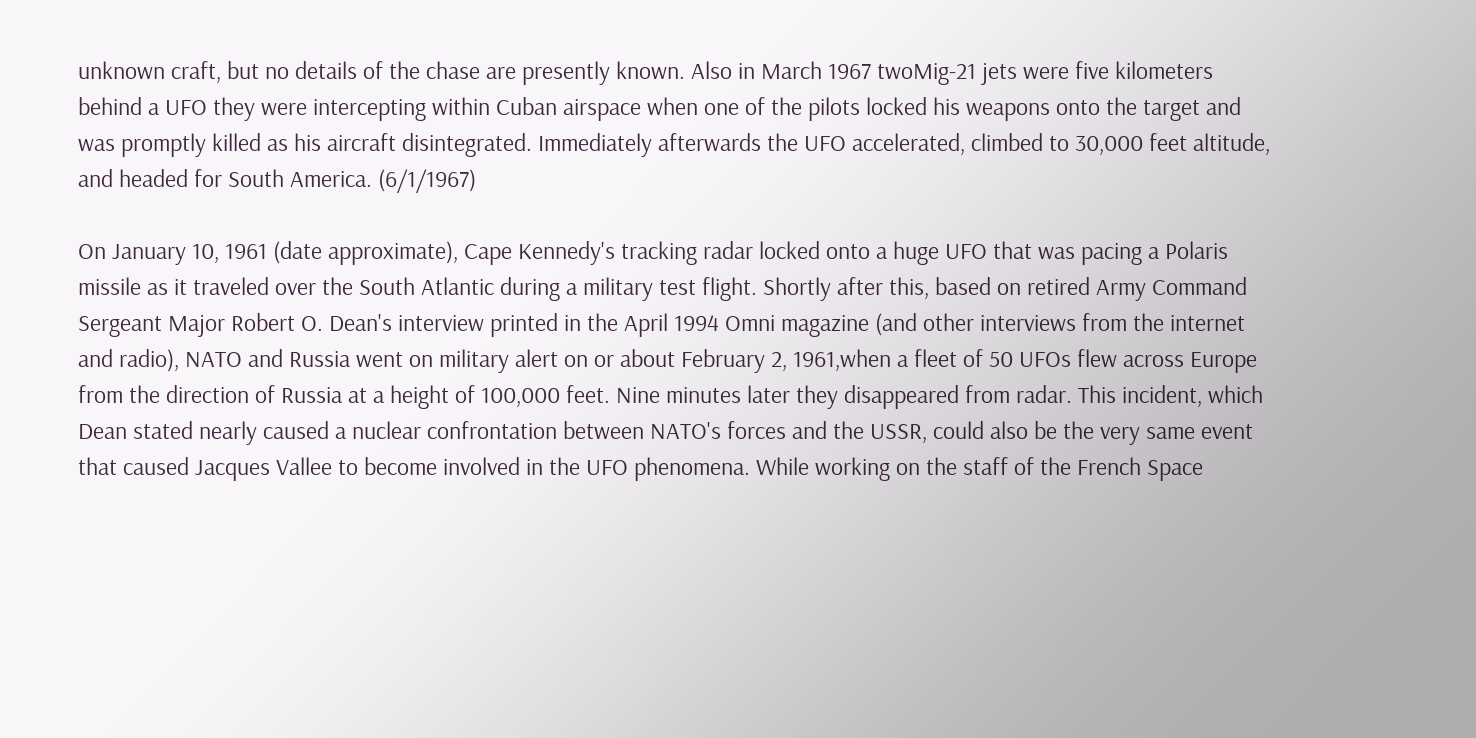unknown craft, but no details of the chase are presently known. Also in March 1967 twoMig-21 jets were five kilometers behind a UFO they were intercepting within Cuban airspace when one of the pilots locked his weapons onto the target and was promptly killed as his aircraft disintegrated. Immediately afterwards the UFO accelerated, climbed to 30,000 feet altitude, and headed for South America. (6/1/1967)

On January 10, 1961 (date approximate), Cape Kennedy's tracking radar locked onto a huge UFO that was pacing a Polaris missile as it traveled over the South Atlantic during a military test flight. Shortly after this, based on retired Army Command Sergeant Major Robert O. Dean's interview printed in the April 1994 Omni magazine (and other interviews from the internet and radio), NATO and Russia went on military alert on or about February 2, 1961,when a fleet of 50 UFOs flew across Europe from the direction of Russia at a height of 100,000 feet. Nine minutes later they disappeared from radar. This incident, which Dean stated nearly caused a nuclear confrontation between NATO's forces and the USSR, could also be the very same event that caused Jacques Vallee to become involved in the UFO phenomena. While working on the staff of the French Space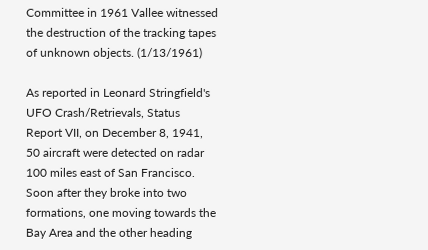Committee in 1961 Vallee witnessed the destruction of the tracking tapes of unknown objects. (1/13/1961)

As reported in Leonard Stringfield's UFO Crash/Retrievals, Status Report VII, on December 8, 1941, 50 aircraft were detected on radar 100 miles east of San Francisco. Soon after they broke into two formations, one moving towards the Bay Area and the other heading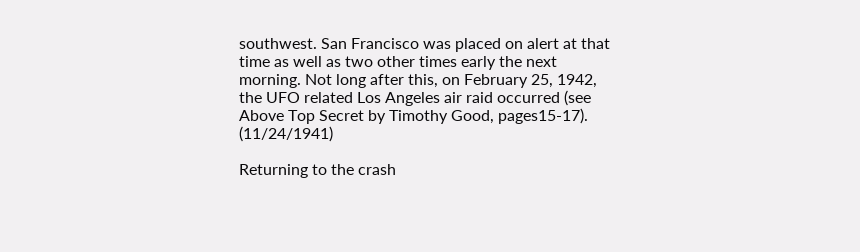southwest. San Francisco was placed on alert at that time as well as two other times early the next morning. Not long after this, on February 25, 1942, the UFO related Los Angeles air raid occurred (see Above Top Secret by Timothy Good, pages15-17). (11/24/1941)

Returning to the crash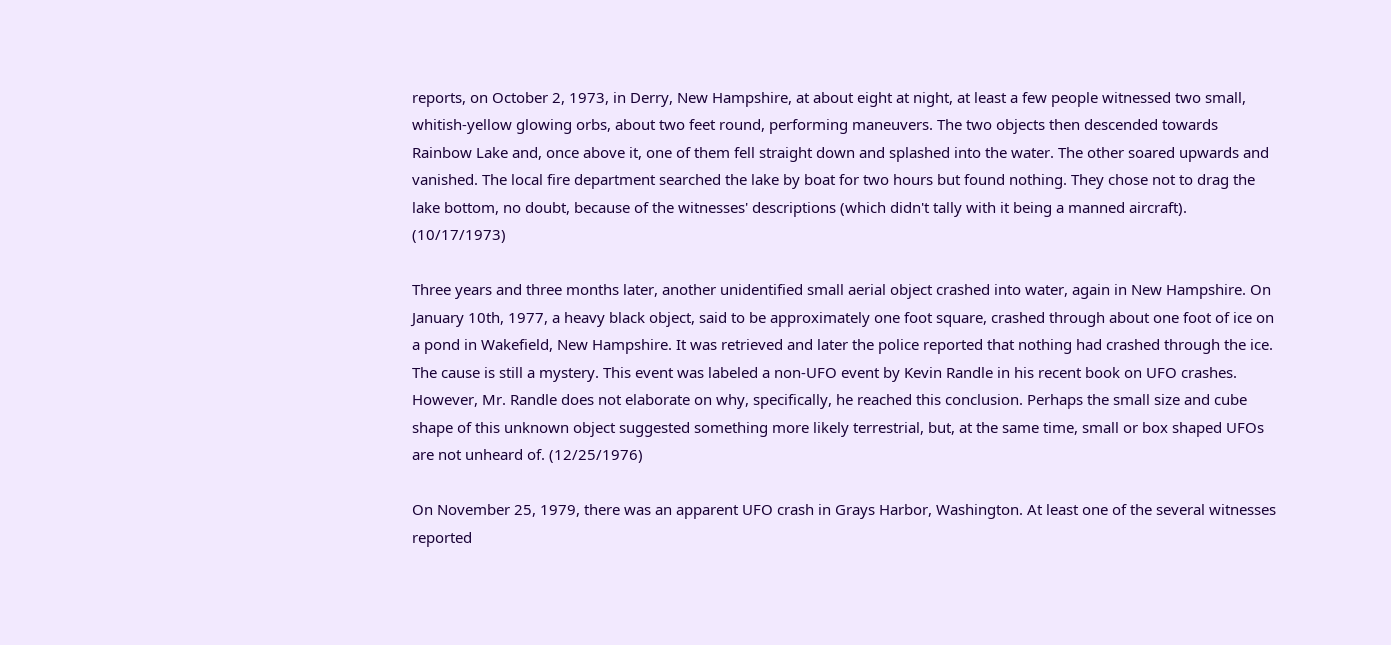reports, on October 2, 1973, in Derry, New Hampshire, at about eight at night, at least a few people witnessed two small, whitish-yellow glowing orbs, about two feet round, performing maneuvers. The two objects then descended towards Rainbow Lake and, once above it, one of them fell straight down and splashed into the water. The other soared upwards and vanished. The local fire department searched the lake by boat for two hours but found nothing. They chose not to drag the lake bottom, no doubt, because of the witnesses' descriptions (which didn't tally with it being a manned aircraft). (10/17/1973)

Three years and three months later, another unidentified small aerial object crashed into water, again in New Hampshire. On January 10th, 1977, a heavy black object, said to be approximately one foot square, crashed through about one foot of ice on a pond in Wakefield, New Hampshire. It was retrieved and later the police reported that nothing had crashed through the ice. The cause is still a mystery. This event was labeled a non-UFO event by Kevin Randle in his recent book on UFO crashes. However, Mr. Randle does not elaborate on why, specifically, he reached this conclusion. Perhaps the small size and cube shape of this unknown object suggested something more likely terrestrial, but, at the same time, small or box shaped UFOs are not unheard of. (12/25/1976)

On November 25, 1979, there was an apparent UFO crash in Grays Harbor, Washington. At least one of the several witnesses reported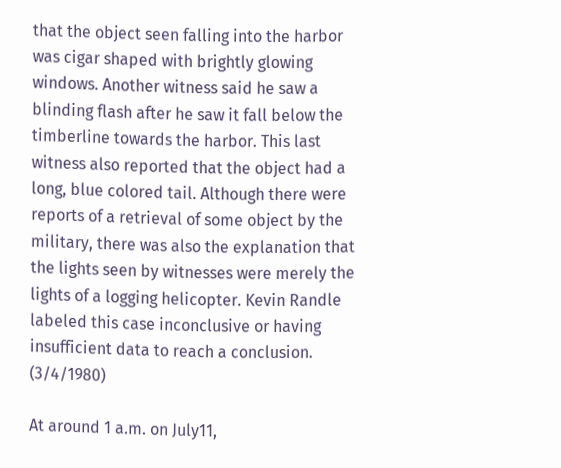that the object seen falling into the harbor was cigar shaped with brightly glowing windows. Another witness said he saw a blinding flash after he saw it fall below the timberline towards the harbor. This last witness also reported that the object had a long, blue colored tail. Although there were reports of a retrieval of some object by the military, there was also the explanation that the lights seen by witnesses were merely the lights of a logging helicopter. Kevin Randle labeled this case inconclusive or having insufficient data to reach a conclusion. (3/4/1980)

At around 1 a.m. on July11,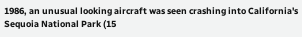1986, an unusual looking aircraft was seen crashing into California's Sequoia National Park (15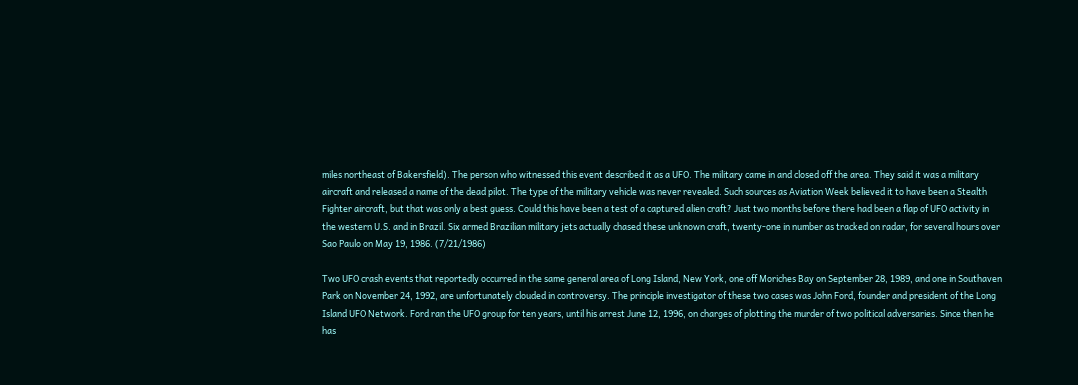miles northeast of Bakersfield). The person who witnessed this event described it as a UFO. The military came in and closed off the area. They said it was a military aircraft and released a name of the dead pilot. The type of the military vehicle was never revealed. Such sources as Aviation Week believed it to have been a Stealth Fighter aircraft, but that was only a best guess. Could this have been a test of a captured alien craft? Just two months before there had been a flap of UFO activity in the western U.S. and in Brazil. Six armed Brazilian military jets actually chased these unknown craft, twenty-one in number as tracked on radar, for several hours over Sao Paulo on May 19, 1986. (7/21/1986)

Two UFO crash events that reportedly occurred in the same general area of Long Island, New York, one off Moriches Bay on September 28, 1989, and one in Southaven Park on November 24, 1992, are unfortunately clouded in controversy. The principle investigator of these two cases was John Ford, founder and president of the Long Island UFO Network. Ford ran the UFO group for ten years, until his arrest June 12, 1996, on charges of plotting the murder of two political adversaries. Since then he has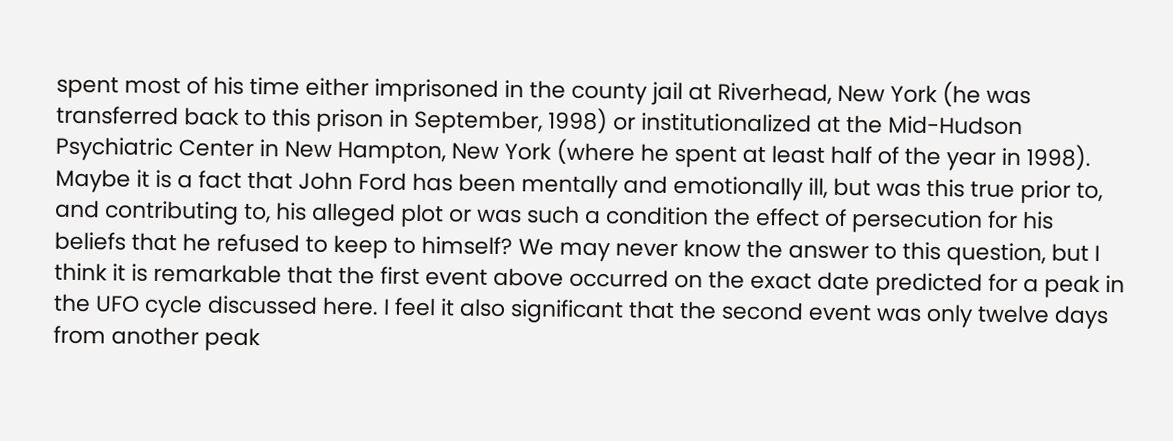spent most of his time either imprisoned in the county jail at Riverhead, New York (he was transferred back to this prison in September, 1998) or institutionalized at the Mid-Hudson Psychiatric Center in New Hampton, New York (where he spent at least half of the year in 1998). Maybe it is a fact that John Ford has been mentally and emotionally ill, but was this true prior to, and contributing to, his alleged plot or was such a condition the effect of persecution for his beliefs that he refused to keep to himself? We may never know the answer to this question, but I think it is remarkable that the first event above occurred on the exact date predicted for a peak in the UFO cycle discussed here. I feel it also significant that the second event was only twelve days from another peak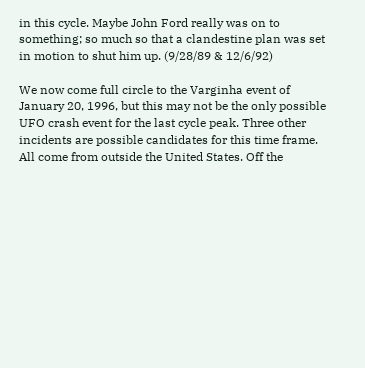in this cycle. Maybe John Ford really was on to something; so much so that a clandestine plan was set in motion to shut him up. (9/28/89 & 12/6/92)

We now come full circle to the Varginha event of January 20, 1996, but this may not be the only possible UFO crash event for the last cycle peak. Three other incidents are possible candidates for this time frame. All come from outside the United States. Off the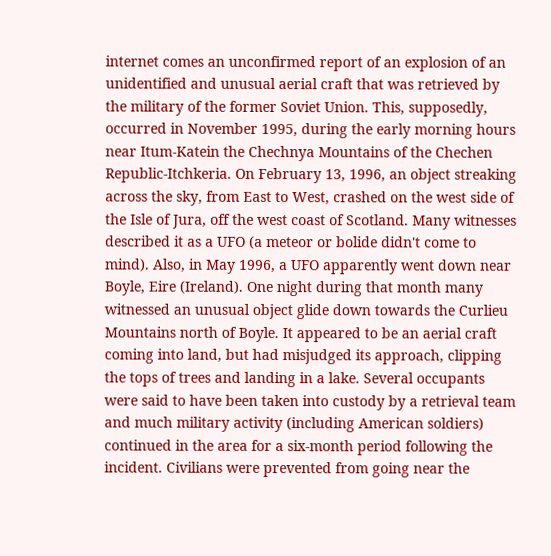internet comes an unconfirmed report of an explosion of an unidentified and unusual aerial craft that was retrieved by the military of the former Soviet Union. This, supposedly, occurred in November 1995, during the early morning hours near Itum-Katein the Chechnya Mountains of the Chechen Republic-Itchkeria. On February 13, 1996, an object streaking across the sky, from East to West, crashed on the west side of the Isle of Jura, off the west coast of Scotland. Many witnesses described it as a UFO (a meteor or bolide didn't come to mind). Also, in May 1996, a UFO apparently went down near Boyle, Eire (Ireland). One night during that month many witnessed an unusual object glide down towards the Curlieu Mountains north of Boyle. It appeared to be an aerial craft coming into land, but had misjudged its approach, clipping the tops of trees and landing in a lake. Several occupants were said to have been taken into custody by a retrieval team and much military activity (including American soldiers) continued in the area for a six-month period following the incident. Civilians were prevented from going near the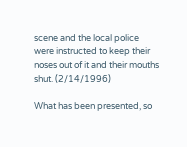scene and the local police were instructed to keep their noses out of it and their mouths shut. (2/14/1996)

What has been presented, so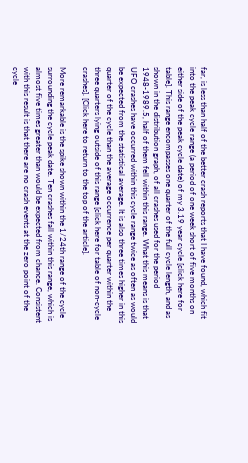far, is less than half of the better crash reports that I have found, which fit into the peak cycle range (a period of one week short of five months on either side of the peak cycle date) of my 3.19 year cycle [click here for table]. This range encompasses one quarter of the full cycle length, and as shown in the distribution graph, of all crashes used for the period 1948-1989.5, half of them fell within this range. What this means is that UFO crashes have occurred within this cycle range twice as often as would be expected from the statistical average. It is also three times higher in this quarter of the cycle than the average occurrence per quarter within the three quarters lying outside of this range [click here for table of non-cycle crashes]. [Click here to return to the top of the article].

More remarkable is the spike shown within the 1/24th range of the cycle surrounding the cycle peak date. Ten crashes fall within this range, which is almost five times greater than would be expected from chance. Consistent with this result is that there are no crash events at the zero point of the cycle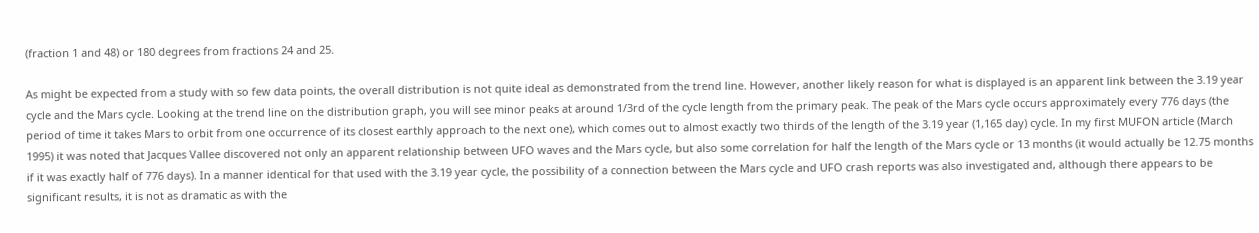(fraction 1 and 48) or 180 degrees from fractions 24 and 25.

As might be expected from a study with so few data points, the overall distribution is not quite ideal as demonstrated from the trend line. However, another likely reason for what is displayed is an apparent link between the 3.19 year cycle and the Mars cycle. Looking at the trend line on the distribution graph, you will see minor peaks at around 1/3rd of the cycle length from the primary peak. The peak of the Mars cycle occurs approximately every 776 days (the period of time it takes Mars to orbit from one occurrence of its closest earthly approach to the next one), which comes out to almost exactly two thirds of the length of the 3.19 year (1,165 day) cycle. In my first MUFON article (March 1995) it was noted that Jacques Vallee discovered not only an apparent relationship between UFO waves and the Mars cycle, but also some correlation for half the length of the Mars cycle or 13 months (it would actually be 12.75 months if it was exactly half of 776 days). In a manner identical for that used with the 3.19 year cycle, the possibility of a connection between the Mars cycle and UFO crash reports was also investigated and, although there appears to be significant results, it is not as dramatic as with the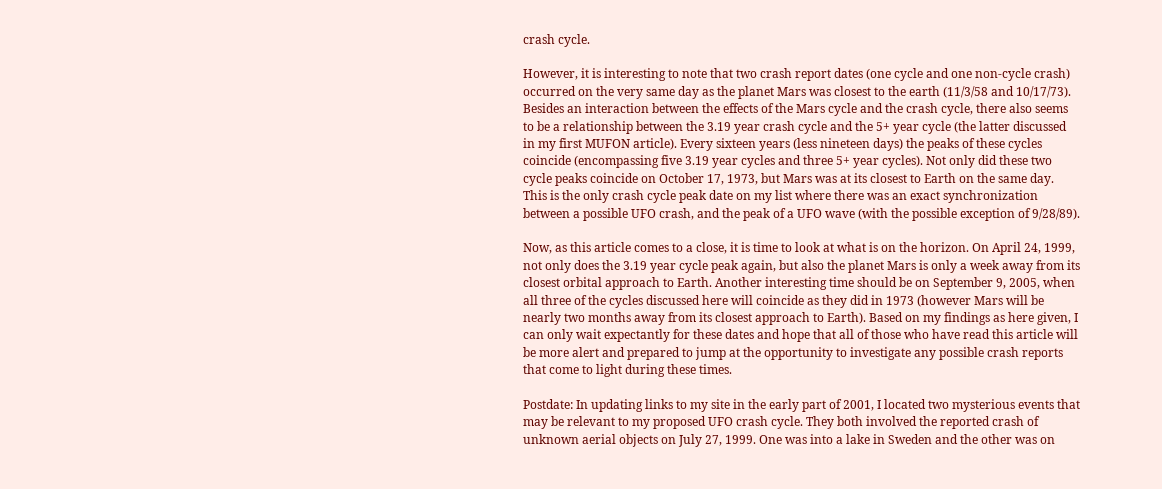crash cycle.

However, it is interesting to note that two crash report dates (one cycle and one non-cycle crash) occurred on the very same day as the planet Mars was closest to the earth (11/3/58 and 10/17/73). Besides an interaction between the effects of the Mars cycle and the crash cycle, there also seems to be a relationship between the 3.19 year crash cycle and the 5+ year cycle (the latter discussed in my first MUFON article). Every sixteen years (less nineteen days) the peaks of these cycles coincide (encompassing five 3.19 year cycles and three 5+ year cycles). Not only did these two cycle peaks coincide on October 17, 1973, but Mars was at its closest to Earth on the same day. This is the only crash cycle peak date on my list where there was an exact synchronization between a possible UFO crash, and the peak of a UFO wave (with the possible exception of 9/28/89).

Now, as this article comes to a close, it is time to look at what is on the horizon. On April 24, 1999, not only does the 3.19 year cycle peak again, but also the planet Mars is only a week away from its closest orbital approach to Earth. Another interesting time should be on September 9, 2005, when all three of the cycles discussed here will coincide as they did in 1973 (however Mars will be nearly two months away from its closest approach to Earth). Based on my findings as here given, I can only wait expectantly for these dates and hope that all of those who have read this article will be more alert and prepared to jump at the opportunity to investigate any possible crash reports that come to light during these times.

Postdate: In updating links to my site in the early part of 2001, I located two mysterious events that may be relevant to my proposed UFO crash cycle. They both involved the reported crash of unknown aerial objects on July 27, 1999. One was into a lake in Sweden and the other was on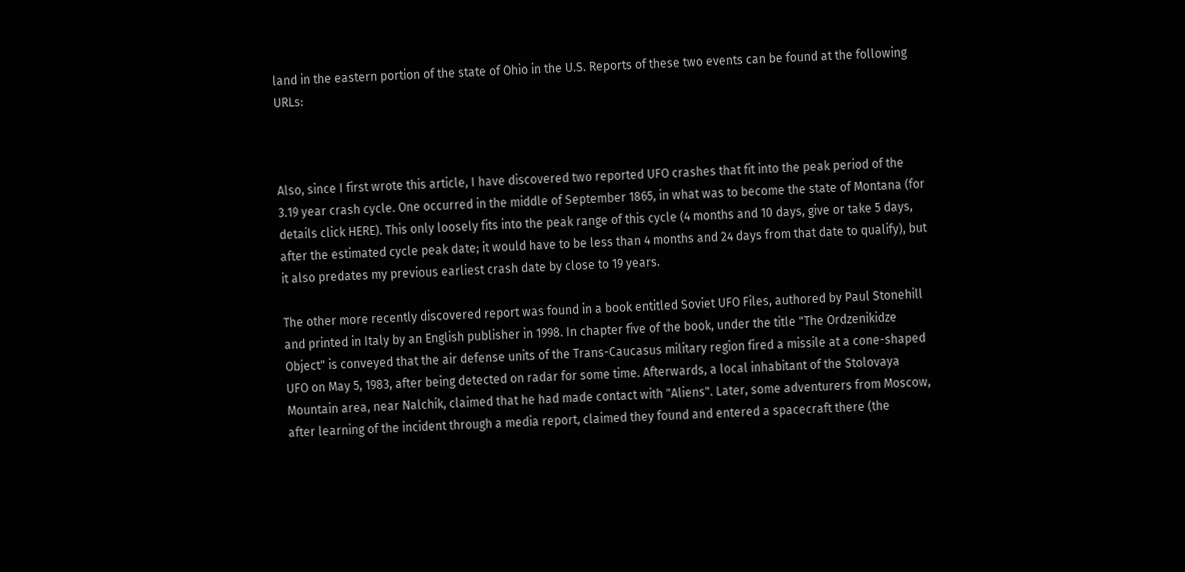land in the eastern portion of the state of Ohio in the U.S. Reports of these two events can be found at the following URLs:



Also, since I first wrote this article, I have discovered two reported UFO crashes that fit into the peak period of the 3.19 year crash cycle. One occurred in the middle of September 1865, in what was to become the state of Montana (for details click HERE). This only loosely fits into the peak range of this cycle (4 months and 10 days, give or take 5 days, after the estimated cycle peak date; it would have to be less than 4 months and 24 days from that date to qualify), but it also predates my previous earliest crash date by close to 19 years.

The other more recently discovered report was found in a book entitled Soviet UFO Files, authored by Paul Stonehill and printed in Italy by an English publisher in 1998. In chapter five of the book, under the title "The Ordzenikidze Object" is conveyed that the air defense units of the Trans-Caucasus military region fired a missile at a cone-shaped UFO on May 5, 1983, after being detected on radar for some time. Afterwards, a local inhabitant of the Stolovaya Mountain area, near Nalchik, claimed that he had made contact with "Aliens". Later, some adventurers from Moscow, after learning of the incident through a media report, claimed they found and entered a spacecraft there (the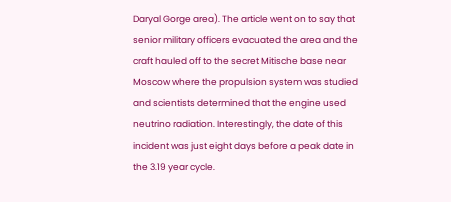Daryal Gorge area). The article went on to say that senior military officers evacuated the area and the craft hauled off to the secret Mitische base near Moscow where the propulsion system was studied and scientists determined that the engine used neutrino radiation. Interestingly, the date of this incident was just eight days before a peak date in the 3.19 year cycle.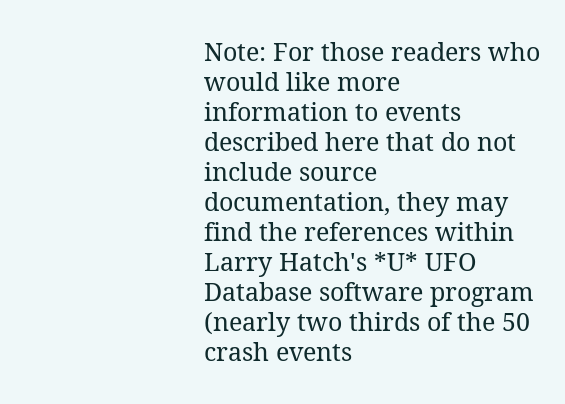Note: For those readers who would like more information to events described here that do not include source documentation, they may find the references within Larry Hatch's *U* UFO Database software program (nearly two thirds of the 50 crash events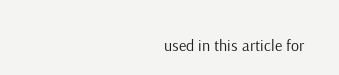used in this article for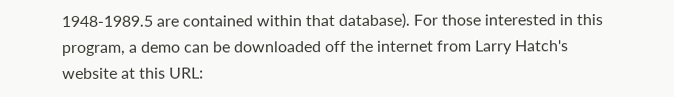1948-1989.5 are contained within that database). For those interested in this program, a demo can be downloaded off the internet from Larry Hatch's website at this URL: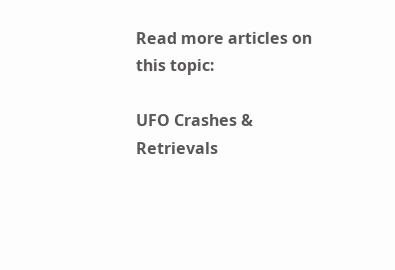Read more articles on this topic:

UFO Crashes & Retrievals